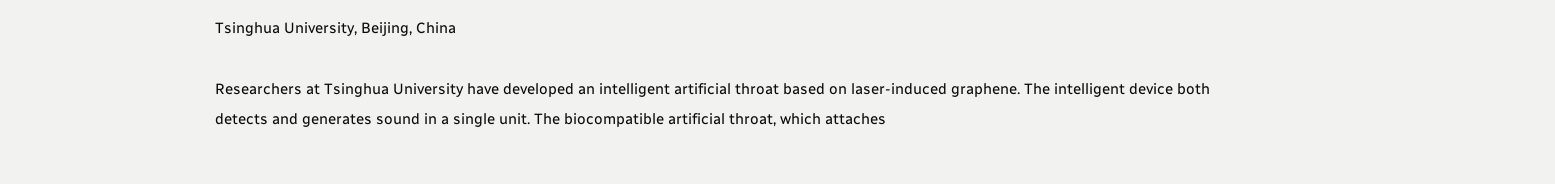Tsinghua University, Beijing, China

Researchers at Tsinghua University have developed an intelligent artificial throat based on laser-induced graphene. The intelligent device both detects and generates sound in a single unit. The biocompatible artificial throat, which attaches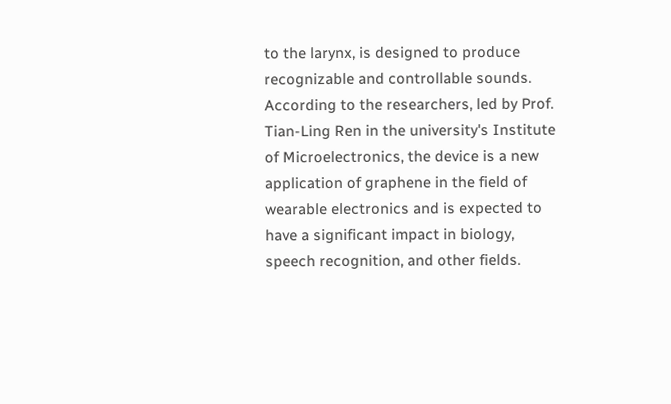to the larynx, is designed to produce recognizable and controllable sounds. According to the researchers, led by Prof. Tian-Ling Ren in the university's Institute of Microelectronics, the device is a new application of graphene in the field of wearable electronics and is expected to have a significant impact in biology, speech recognition, and other fields.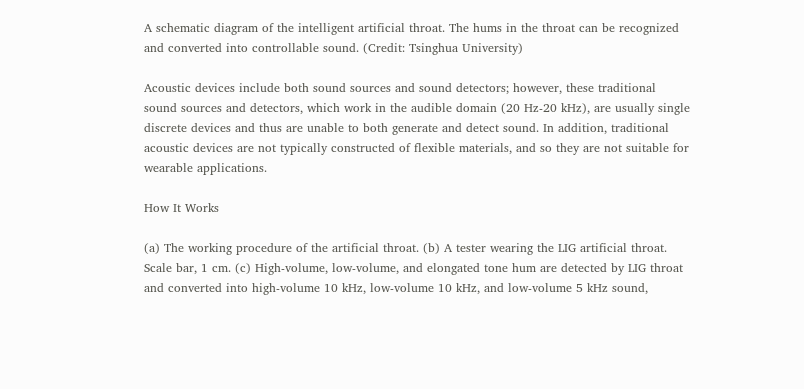A schematic diagram of the intelligent artificial throat. The hums in the throat can be recognized and converted into controllable sound. (Credit: Tsinghua University)

Acoustic devices include both sound sources and sound detectors; however, these traditional sound sources and detectors, which work in the audible domain (20 Hz-20 kHz), are usually single discrete devices and thus are unable to both generate and detect sound. In addition, traditional acoustic devices are not typically constructed of flexible materials, and so they are not suitable for wearable applications.

How It Works

(a) The working procedure of the artificial throat. (b) A tester wearing the LIG artificial throat. Scale bar, 1 cm. (c) High-volume, low-volume, and elongated tone hum are detected by LIG throat and converted into high-volume 10 kHz, low-volume 10 kHz, and low-volume 5 kHz sound,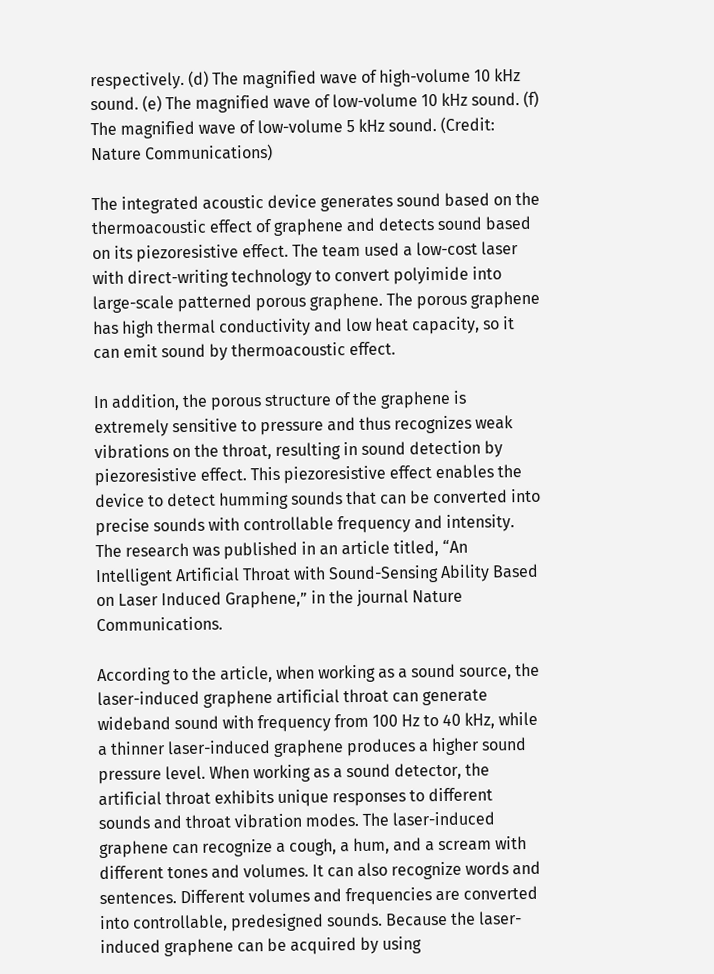respectively. (d) The magnified wave of high-volume 10 kHz sound. (e) The magnified wave of low-volume 10 kHz sound. (f) The magnified wave of low-volume 5 kHz sound. (Credit: Nature Communications)

The integrated acoustic device generates sound based on the thermoacoustic effect of graphene and detects sound based on its piezoresistive effect. The team used a low-cost laser with direct-writing technology to convert polyimide into large-scale patterned porous graphene. The porous graphene has high thermal conductivity and low heat capacity, so it can emit sound by thermoacoustic effect.

In addition, the porous structure of the graphene is extremely sensitive to pressure and thus recognizes weak vibrations on the throat, resulting in sound detection by piezoresistive effect. This piezoresistive effect enables the device to detect humming sounds that can be converted into precise sounds with controllable frequency and intensity. The research was published in an article titled, “An Intelligent Artificial Throat with Sound-Sensing Ability Based on Laser Induced Graphene,” in the journal Nature Communications.

According to the article, when working as a sound source, the laser-induced graphene artificial throat can generate wideband sound with frequency from 100 Hz to 40 kHz, while a thinner laser-induced graphene produces a higher sound pressure level. When working as a sound detector, the artificial throat exhibits unique responses to different sounds and throat vibration modes. The laser-induced graphene can recognize a cough, a hum, and a scream with different tones and volumes. It can also recognize words and sentences. Different volumes and frequencies are converted into controllable, predesigned sounds. Because the laser-induced graphene can be acquired by using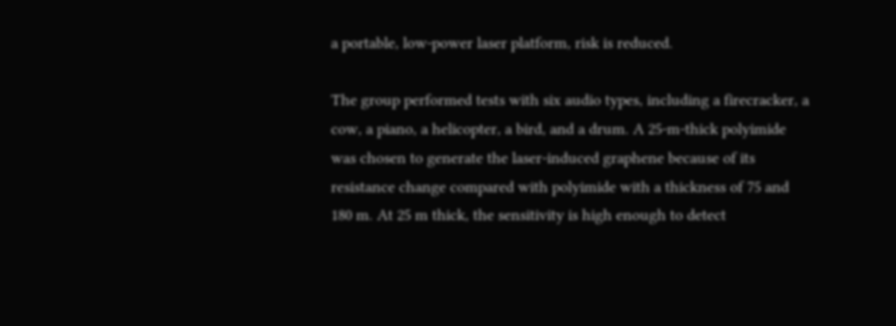a portable, low-power laser platform, risk is reduced.

The group performed tests with six audio types, including a firecracker, a cow, a piano, a helicopter, a bird, and a drum. A 25-m-thick polyimide was chosen to generate the laser-induced graphene because of its resistance change compared with polyimide with a thickness of 75 and 180 m. At 25 m thick, the sensitivity is high enough to detect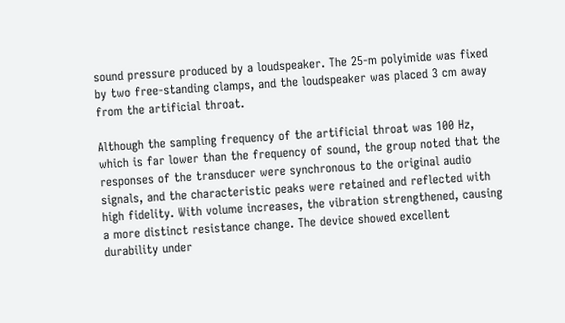sound pressure produced by a loudspeaker. The 25-m polyimide was fixed by two free-standing clamps, and the loudspeaker was placed 3 cm away from the artificial throat.

Although the sampling frequency of the artificial throat was 100 Hz, which is far lower than the frequency of sound, the group noted that the responses of the transducer were synchronous to the original audio signals, and the characteristic peaks were retained and reflected with high fidelity. With volume increases, the vibration strengthened, causing a more distinct resistance change. The device showed excellent durability under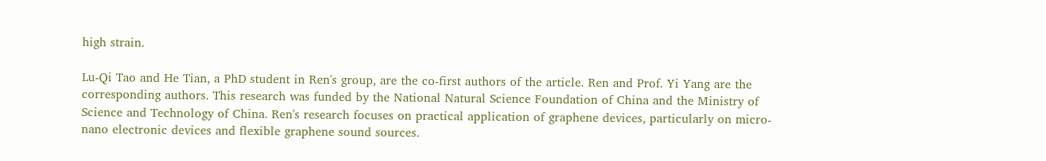high strain.

Lu-Qi Tao and He Tian, a PhD student in Ren's group, are the co-first authors of the article. Ren and Prof. Yi Yang are the corresponding authors. This research was funded by the National Natural Science Foundation of China and the Ministry of Science and Technology of China. Ren's research focuses on practical application of graphene devices, particularly on micro-nano electronic devices and flexible graphene sound sources.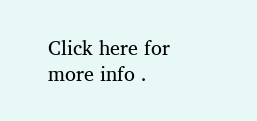Click here for more info .